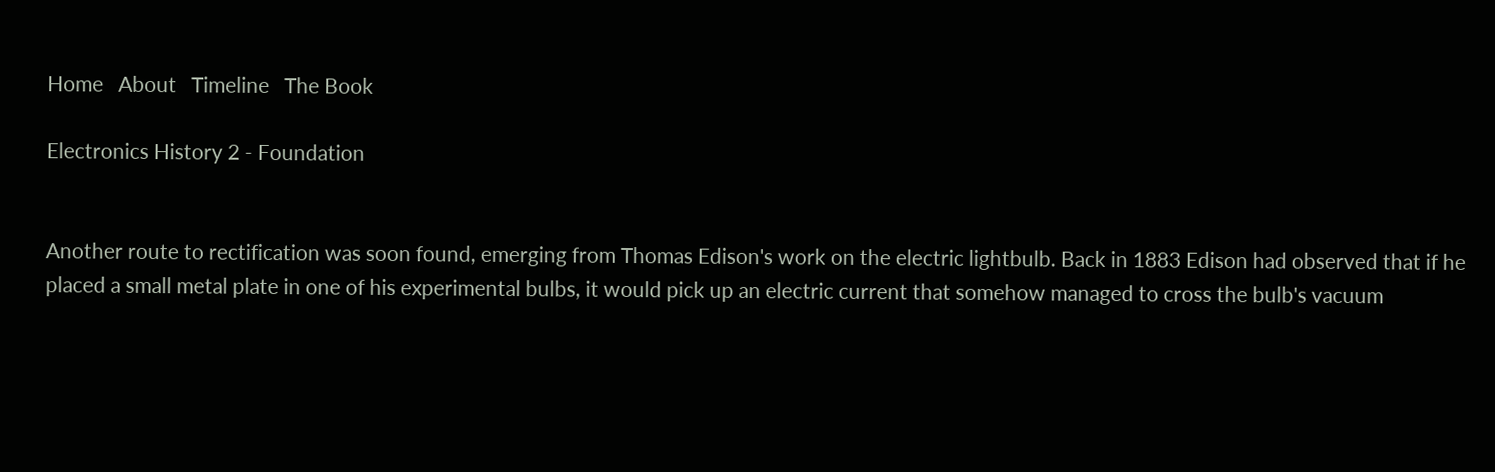Home   About   Timeline   The Book

Electronics History 2 - Foundation


Another route to rectification was soon found, emerging from Thomas Edison's work on the electric lightbulb. Back in 1883 Edison had observed that if he placed a small metal plate in one of his experimental bulbs, it would pick up an electric current that somehow managed to cross the bulb's vacuum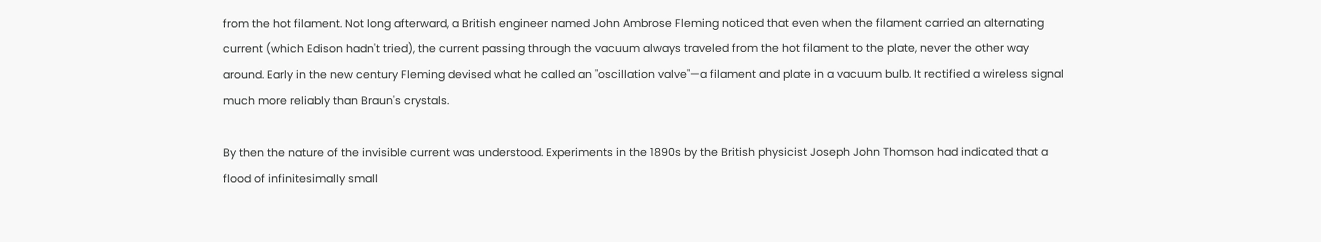from the hot filament. Not long afterward, a British engineer named John Ambrose Fleming noticed that even when the filament carried an alternating current (which Edison hadn't tried), the current passing through the vacuum always traveled from the hot filament to the plate, never the other way around. Early in the new century Fleming devised what he called an "oscillation valve"—a filament and plate in a vacuum bulb. It rectified a wireless signal much more reliably than Braun's crystals.

By then the nature of the invisible current was understood. Experiments in the 1890s by the British physicist Joseph John Thomson had indicated that a flood of infinitesimally small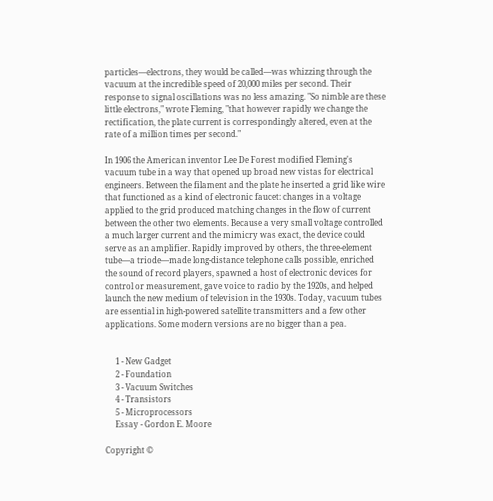particles—electrons, they would be called—was whizzing through the vacuum at the incredible speed of 20,000 miles per second. Their response to signal oscillations was no less amazing. "So nimble are these little electrons," wrote Fleming, "that however rapidly we change the rectification, the plate current is correspondingly altered, even at the rate of a million times per second."

In 1906 the American inventor Lee De Forest modified Fleming's vacuum tube in a way that opened up broad new vistas for electrical engineers. Between the filament and the plate he inserted a grid like wire that functioned as a kind of electronic faucet: changes in a voltage applied to the grid produced matching changes in the flow of current between the other two elements. Because a very small voltage controlled a much larger current and the mimicry was exact, the device could serve as an amplifier. Rapidly improved by others, the three-element tube—a triode—made long-distance telephone calls possible, enriched the sound of record players, spawned a host of electronic devices for control or measurement, gave voice to radio by the 1920s, and helped launch the new medium of television in the 1930s. Today, vacuum tubes are essential in high-powered satellite transmitters and a few other applications. Some modern versions are no bigger than a pea.


     1 - New Gadget
     2 - Foundation
     3 - Vacuum Switches
     4 - Transistors
     5 - Microprocessors
     Essay - Gordon E. Moore

Copyright ©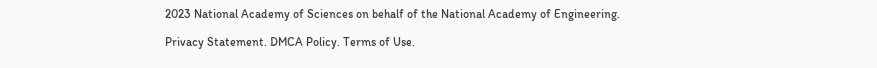2023 National Academy of Sciences on behalf of the National Academy of Engineering.

Privacy Statement. DMCA Policy. Terms of Use.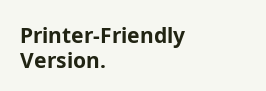Printer-Friendly Version.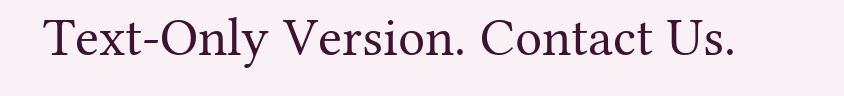Text-Only Version. Contact Us.